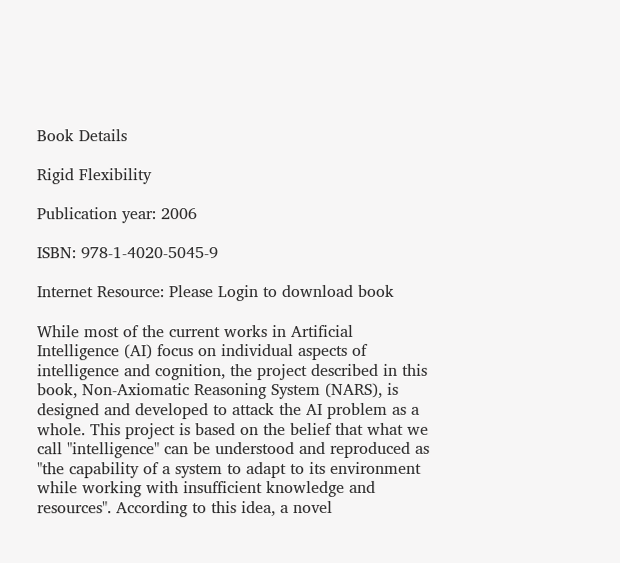Book Details

Rigid Flexibility

Publication year: 2006

ISBN: 978-1-4020-5045-9

Internet Resource: Please Login to download book

While most of the current works in Artificial Intelligence (AI) focus on individual aspects of intelligence and cognition, the project described in this book, Non-Axiomatic Reasoning System (NARS), is designed and developed to attack the AI problem as a whole. This project is based on the belief that what we call "intelligence" can be understood and reproduced as "the capability of a system to adapt to its environment while working with insufficient knowledge and resources". According to this idea, a novel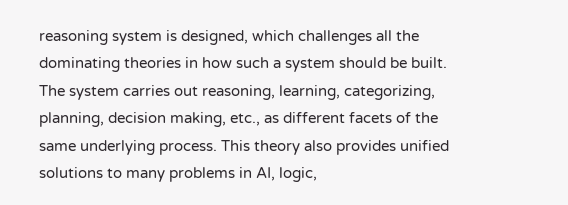reasoning system is designed, which challenges all the dominating theories in how such a system should be built. The system carries out reasoning, learning, categorizing, planning, decision making, etc., as different facets of the same underlying process. This theory also provides unified solutions to many problems in AI, logic,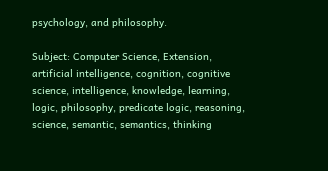psychology, and philosophy.

Subject: Computer Science, Extension, artificial intelligence, cognition, cognitive science, intelligence, knowledge, learning, logic, philosophy, predicate logic, reasoning, science, semantic, semantics, thinking